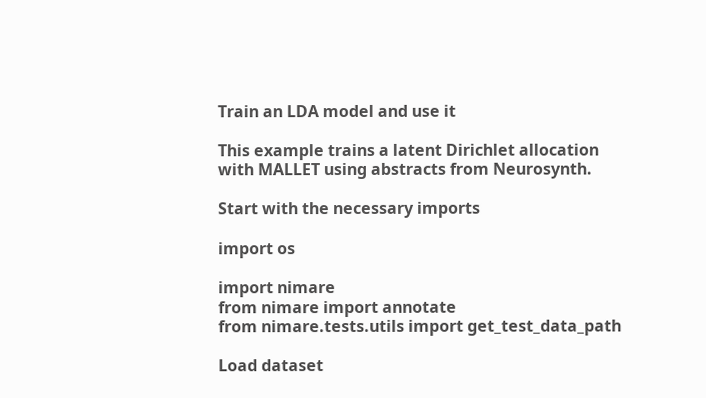Train an LDA model and use it

This example trains a latent Dirichlet allocation with MALLET using abstracts from Neurosynth.

Start with the necessary imports

import os

import nimare
from nimare import annotate
from nimare.tests.utils import get_test_data_path

Load dataset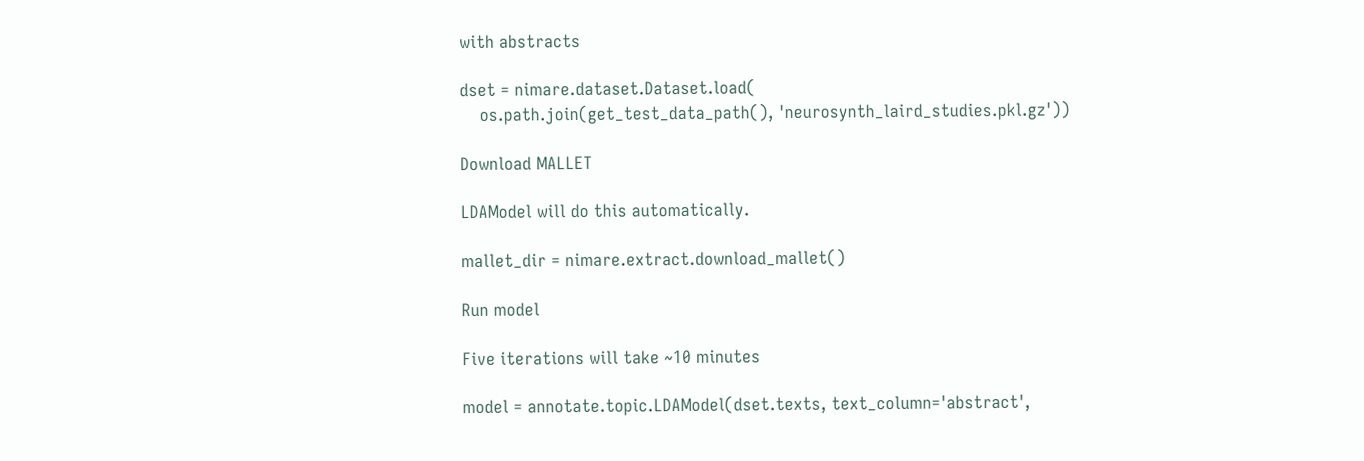with abstracts

dset = nimare.dataset.Dataset.load(
    os.path.join(get_test_data_path(), 'neurosynth_laird_studies.pkl.gz'))

Download MALLET

LDAModel will do this automatically.

mallet_dir = nimare.extract.download_mallet()

Run model

Five iterations will take ~10 minutes

model = annotate.topic.LDAModel(dset.texts, text_column='abstract',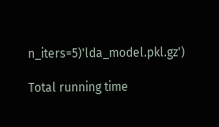n_iters=5)'lda_model.pkl.gz')

Total running time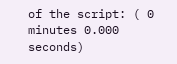of the script: ( 0 minutes 0.000 seconds)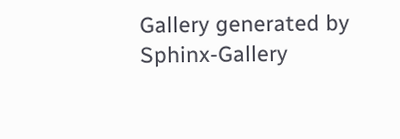Gallery generated by Sphinx-Gallery